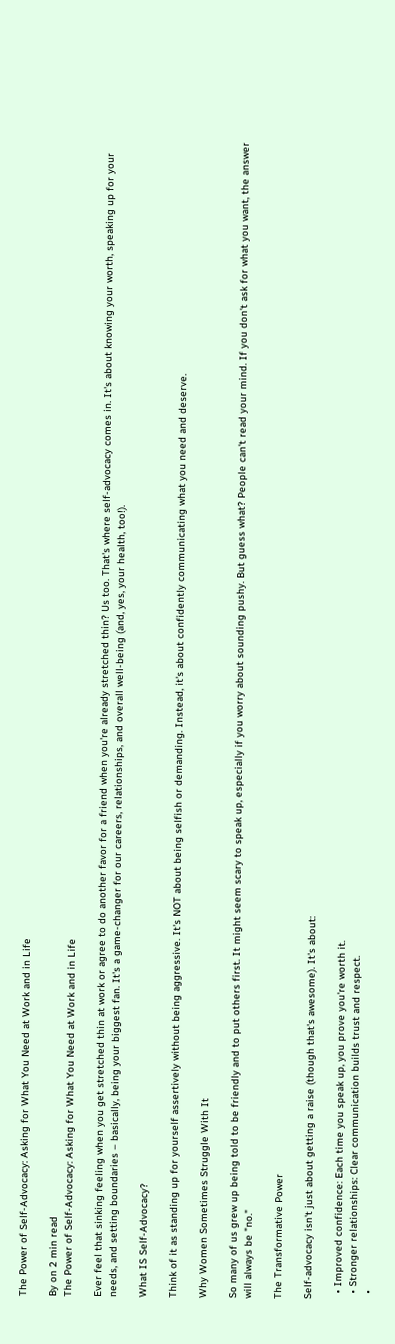The Power of Self-Advocacy: Asking for What You Need at Work and in Life

By on 2 min read
The Power of Self-Advocacy: Asking for What You Need at Work and in Life

Ever feel that sinking feeling when you get stretched thin at work or agree to do another favor for a friend when you're already stretched thin? Us too. That's where self-advocacy comes in. It's about knowing your worth, speaking up for your needs, and setting boundaries – basically, being your biggest fan. It's a game-changer for our careers, relationships, and overall well-being (and, yes, your health, too!).

What IS Self-Advocacy?

Think of it as standing up for yourself assertively without being aggressive. It's NOT about being selfish or demanding. Instead, it's about confidently communicating what you need and deserve.

Why Women Sometimes Struggle With It

So many of us grew up being told to be friendly and to put others first. It might seem scary to speak up, especially if you worry about sounding pushy. But guess what? People can't read your mind. If you don't ask for what you want, the answer will always be "no."

The Transformative Power

Self-advocacy isn't just about getting a raise (though that's awesome). It's about:

  • Improved confidence: Each time you speak up, you prove you're worth it.
  • Stronger relationships: Clear communication builds trust and respect.
  •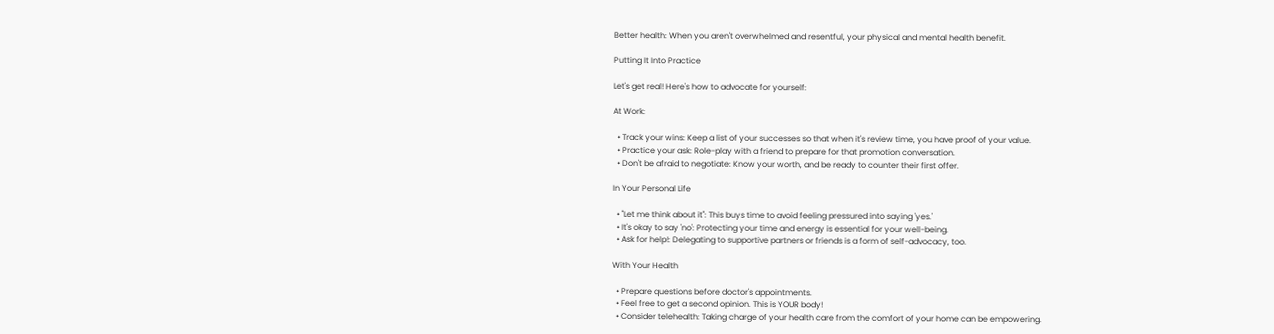Better health: When you aren't overwhelmed and resentful, your physical and mental health benefit.

Putting It Into Practice

Let's get real! Here's how to advocate for yourself:

At Work:

  • Track your wins: Keep a list of your successes so that when it's review time, you have proof of your value.
  • Practice your ask: Role-play with a friend to prepare for that promotion conversation.
  • Don't be afraid to negotiate: Know your worth, and be ready to counter their first offer.

In Your Personal Life

  • "Let me think about it": This buys time to avoid feeling pressured into saying 'yes.'
  • It's okay to say 'no': Protecting your time and energy is essential for your well-being.
  • Ask for help!: Delegating to supportive partners or friends is a form of self-advocacy, too.

With Your Health

  • Prepare questions before doctor's appointments.
  • Feel free to get a second opinion. This is YOUR body!
  • Consider telehealth: Taking charge of your health care from the comfort of your home can be empowering.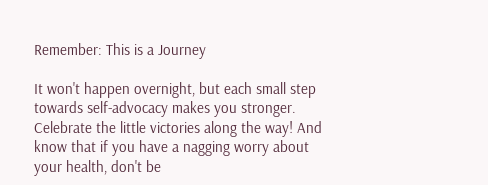Remember: This is a Journey

It won't happen overnight, but each small step towards self-advocacy makes you stronger. Celebrate the little victories along the way! And know that if you have a nagging worry about your health, don't be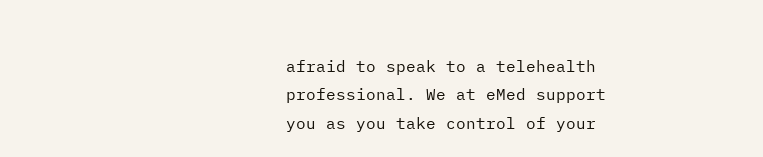afraid to speak to a telehealth professional. We at eMed support you as you take control of your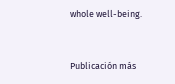whole well-being.


Publicación más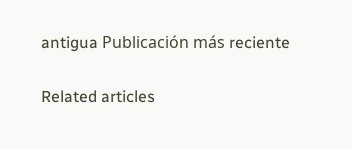antigua Publicación más reciente

Related articles